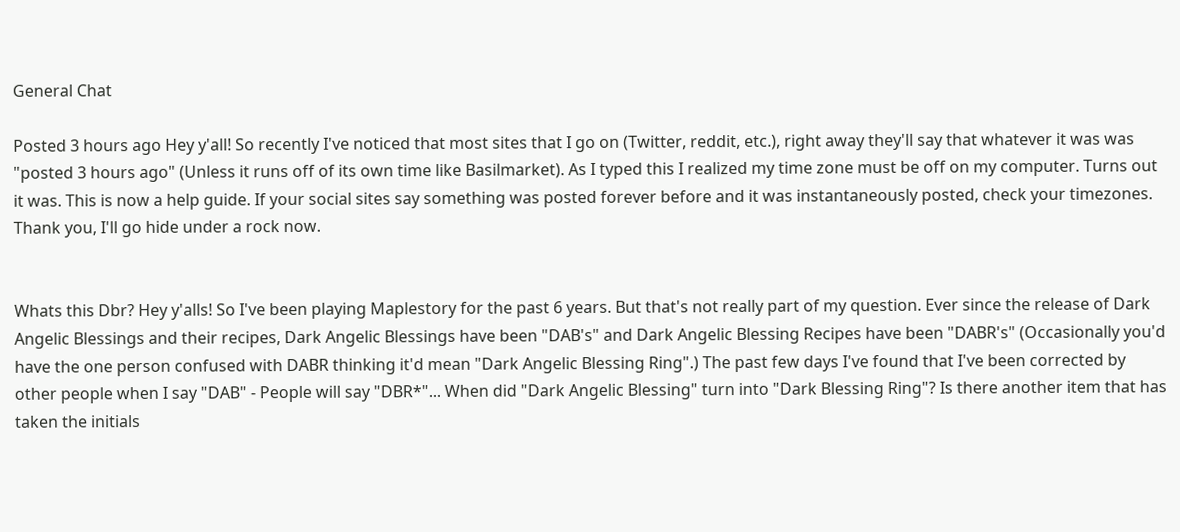General Chat

Posted 3 hours ago Hey y'all! So recently I've noticed that most sites that I go on (Twitter, reddit, etc.), right away they'll say that whatever it was was "posted 3 hours ago" (Unless it runs off of its own time like Basilmarket). As I typed this I realized my time zone must be off on my computer. Turns out it was. This is now a help guide. If your social sites say something was posted forever before and it was instantaneously posted, check your timezones. Thank you, I'll go hide under a rock now.


Whats this Dbr? Hey y'alls! So I've been playing Maplestory for the past 6 years. But that's not really part of my question. Ever since the release of Dark Angelic Blessings and their recipes, Dark Angelic Blessings have been "DAB's" and Dark Angelic Blessing Recipes have been "DABR's" (Occasionally you'd have the one person confused with DABR thinking it'd mean "Dark Angelic Blessing Ring".) The past few days I've found that I've been corrected by other people when I say "DAB" - People will say "DBR*"... When did "Dark Angelic Blessing" turn into "Dark Blessing Ring"? Is there another item that has taken the initials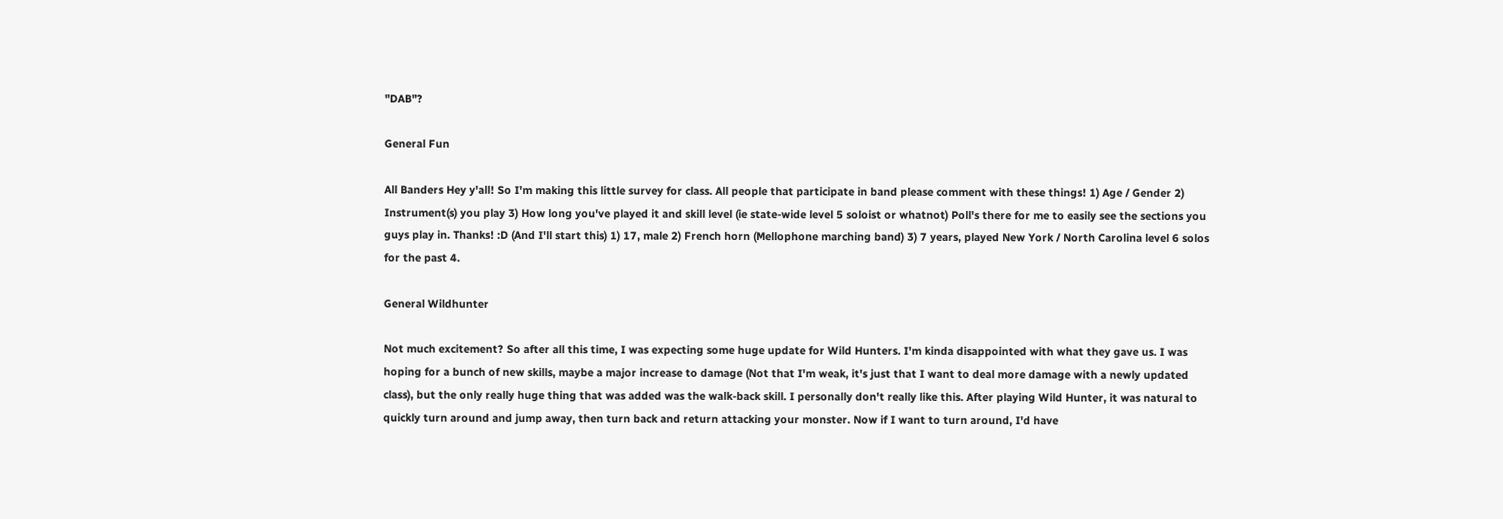"DAB"?

General Fun

All Banders Hey y'all! So I'm making this little survey for class. All people that participate in band please comment with these things! 1) Age / Gender 2) Instrument(s) you play 3) How long you've played it and skill level (ie state-wide level 5 soloist or whatnot) Poll's there for me to easily see the sections you guys play in. Thanks! :D (And I'll start this) 1) 17, male 2) French horn (Mellophone marching band) 3) 7 years, played New York / North Carolina level 6 solos for the past 4.

General Wildhunter

Not much excitement? So after all this time, I was expecting some huge update for Wild Hunters. I'm kinda disappointed with what they gave us. I was hoping for a bunch of new skills, maybe a major increase to damage (Not that I'm weak, it's just that I want to deal more damage with a newly updated class), but the only really huge thing that was added was the walk-back skill. I personally don't really like this. After playing Wild Hunter, it was natural to quickly turn around and jump away, then turn back and return attacking your monster. Now if I want to turn around, I'd have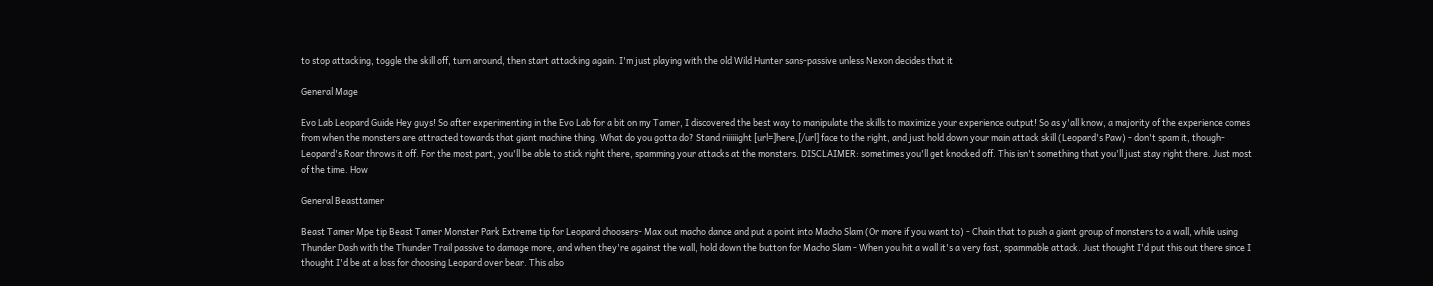to stop attacking, toggle the skill off, turn around, then start attacking again. I'm just playing with the old Wild Hunter sans-passive unless Nexon decides that it

General Mage

Evo Lab Leopard Guide Hey guys! So after experimenting in the Evo Lab for a bit on my Tamer, I discovered the best way to manipulate the skills to maximize your experience output! So as y'all know, a majority of the experience comes from when the monsters are attracted towards that giant machine thing. What do you gotta do? Stand riiiiiight [url=]here,[/url] face to the right, and just hold down your main attack skill (Leopard's Paw) - don't spam it, though- Leopard's Roar throws it off. For the most part, you'll be able to stick right there, spamming your attacks at the monsters. DISCLAIMER: sometimes you'll get knocked off. This isn't something that you'll just stay right there. Just most of the time. How

General Beasttamer

Beast Tamer Mpe tip Beast Tamer Monster Park Extreme tip for Leopard choosers- Max out macho dance and put a point into Macho Slam (Or more if you want to) - Chain that to push a giant group of monsters to a wall, while using Thunder Dash with the Thunder Trail passive to damage more, and when they're against the wall, hold down the button for Macho Slam - When you hit a wall it's a very fast, spammable attack. Just thought I'd put this out there since I thought I'd be at a loss for choosing Leopard over bear. This also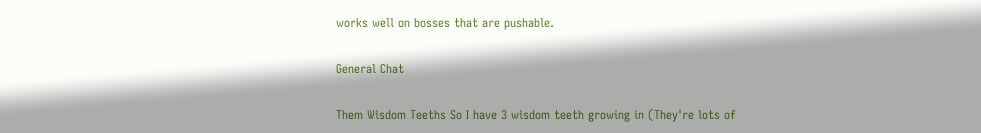works well on bosses that are pushable.

General Chat

Them Wisdom Teeths So I have 3 wisdom teeth growing in (They're lots of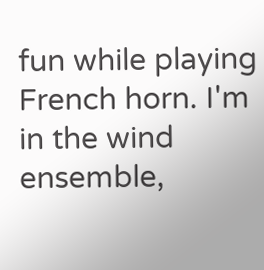fun while playing French horn. I'm in the wind ensemble,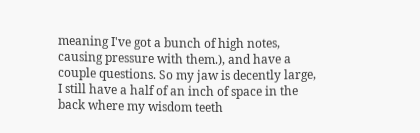meaning I've got a bunch of high notes, causing pressure with them.), and have a couple questions. So my jaw is decently large, I still have a half of an inch of space in the back where my wisdom teeth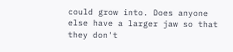could grow into. Does anyone else have a larger jaw so that they don't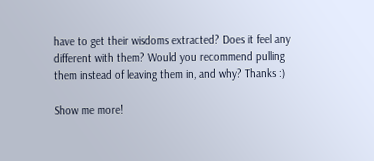have to get their wisdoms extracted? Does it feel any different with them? Would you recommend pulling them instead of leaving them in, and why? Thanks :)

Show me more!